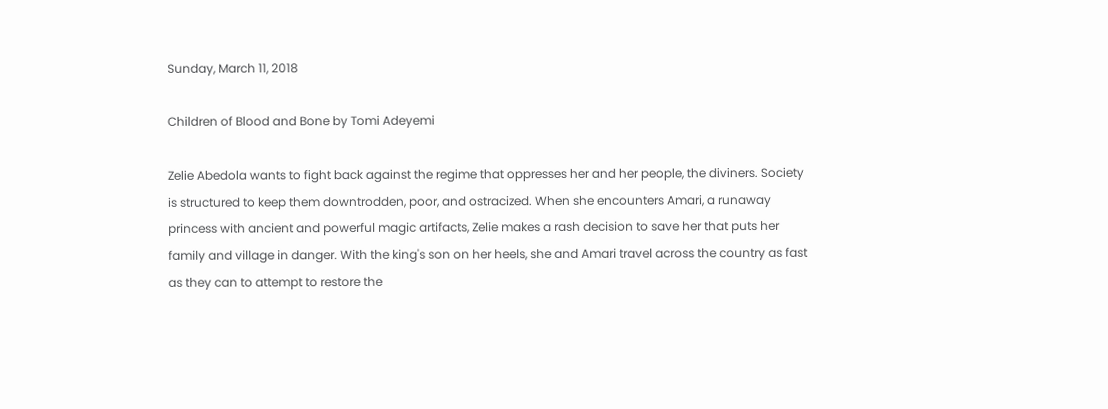Sunday, March 11, 2018

Children of Blood and Bone by Tomi Adeyemi

Zelie Abedola wants to fight back against the regime that oppresses her and her people, the diviners. Society is structured to keep them downtrodden, poor, and ostracized. When she encounters Amari, a runaway princess with ancient and powerful magic artifacts, Zelie makes a rash decision to save her that puts her family and village in danger. With the king's son on her heels, she and Amari travel across the country as fast as they can to attempt to restore the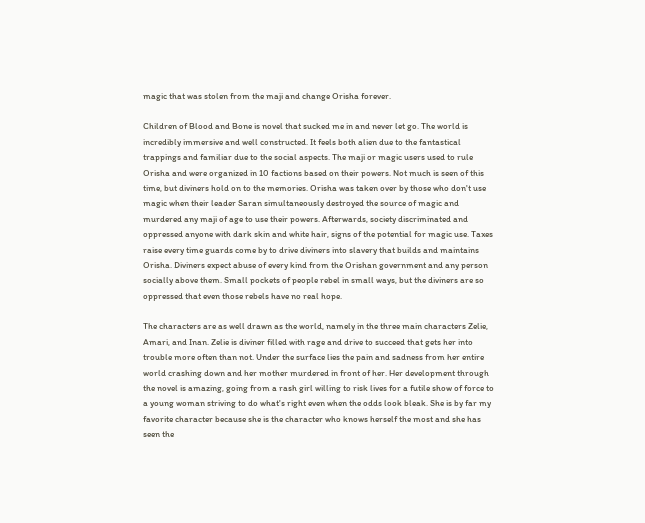magic that was stolen from the maji and change Orisha forever.

Children of Blood and Bone is novel that sucked me in and never let go. The world is incredibly immersive and well constructed. It feels both alien due to the fantastical trappings and familiar due to the social aspects. The maji or magic users used to rule Orisha and were organized in 10 factions based on their powers. Not much is seen of this time, but diviners hold on to the memories. Orisha was taken over by those who don't use magic when their leader Saran simultaneously destroyed the source of magic and murdered any maji of age to use their powers. Afterwards, society discriminated and oppressed anyone with dark skin and white hair, signs of the potential for magic use. Taxes raise every time guards come by to drive diviners into slavery that builds and maintains Orisha. Diviners expect abuse of every kind from the Orishan government and any person socially above them. Small pockets of people rebel in small ways, but the diviners are so oppressed that even those rebels have no real hope.

The characters are as well drawn as the world, namely in the three main characters Zelie, Amari, and Inan. Zelie is diviner filled with rage and drive to succeed that gets her into trouble more often than not. Under the surface lies the pain and sadness from her entire world crashing down and her mother murdered in front of her. Her development through the novel is amazing, going from a rash girl willing to risk lives for a futile show of force to a young woman striving to do what's right even when the odds look bleak. She is by far my favorite character because she is the character who knows herself the most and she has seen the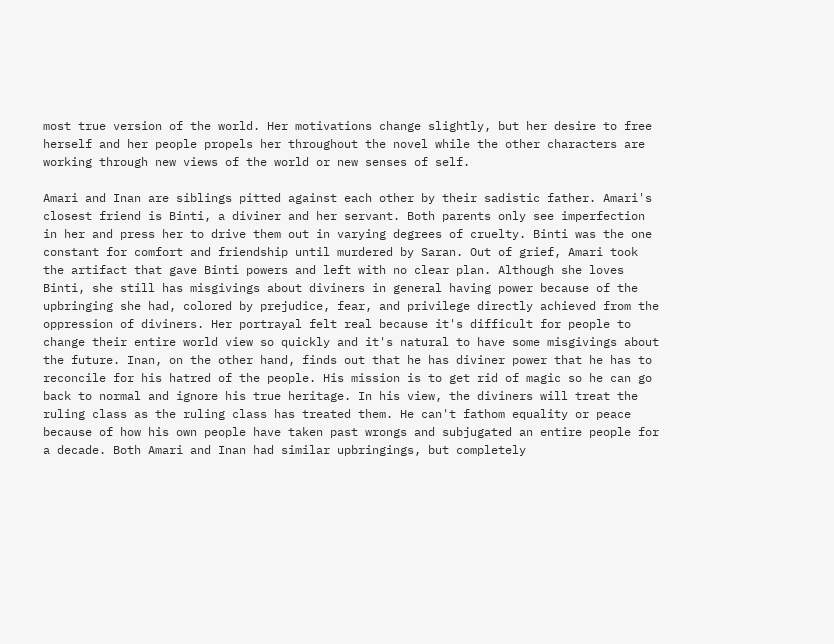most true version of the world. Her motivations change slightly, but her desire to free herself and her people propels her throughout the novel while the other characters are working through new views of the world or new senses of self.

Amari and Inan are siblings pitted against each other by their sadistic father. Amari's closest friend is Binti, a diviner and her servant. Both parents only see imperfection in her and press her to drive them out in varying degrees of cruelty. Binti was the one constant for comfort and friendship until murdered by Saran. Out of grief, Amari took the artifact that gave Binti powers and left with no clear plan. Although she loves Binti, she still has misgivings about diviners in general having power because of the upbringing she had, colored by prejudice, fear, and privilege directly achieved from the oppression of diviners. Her portrayal felt real because it's difficult for people to change their entire world view so quickly and it's natural to have some misgivings about the future. Inan, on the other hand, finds out that he has diviner power that he has to reconcile for his hatred of the people. His mission is to get rid of magic so he can go back to normal and ignore his true heritage. In his view, the diviners will treat the ruling class as the ruling class has treated them. He can't fathom equality or peace because of how his own people have taken past wrongs and subjugated an entire people for a decade. Both Amari and Inan had similar upbringings, but completely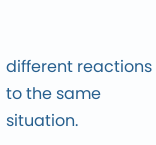different reactions to the same situation.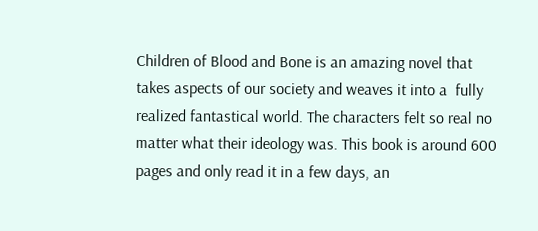Children of Blood and Bone is an amazing novel that takes aspects of our society and weaves it into a  fully realized fantastical world. The characters felt so real no matter what their ideology was. This book is around 600 pages and only read it in a few days, an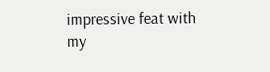impressive feat with my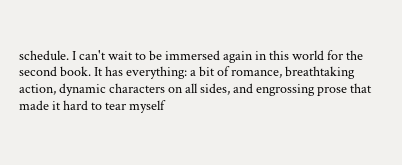schedule. I can't wait to be immersed again in this world for the second book. It has everything: a bit of romance, breathtaking action, dynamic characters on all sides, and engrossing prose that made it hard to tear myself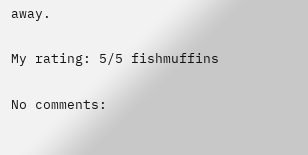away.

My rating: 5/5 fishmuffins

No comments: